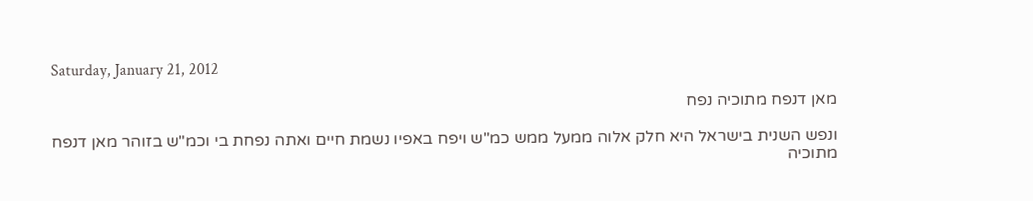Saturday, January 21, 2012

מאן דנפח מתוכיה נפח

ונפש השנית בישראל היא חלק אלוה ממעל ממש כמ"ש ויפח באפיו נשמת חיים ואתה נפחת בי וכמ"ש בזוהר מאן דנפח מתוכיה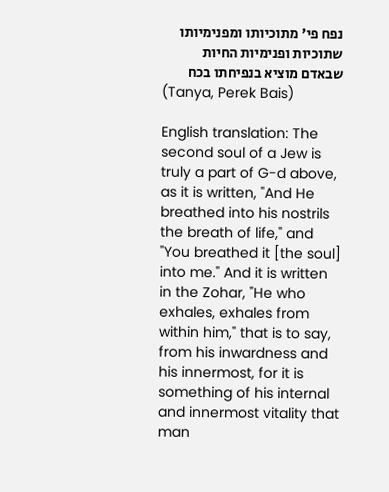נפח פי' מתוכיותו ומפנימיותו שתוכיות ופנימיות החיות שבאדם מוציא בנפיחתו בכח
(Tanya, Perek Bais)

English translation: The second soul of a Jew is truly a part of G-d above, as it is written, "And He breathed into his nostrils the breath of life," and "You breathed it [the soul] into me." And it is written in the Zohar, "He who exhales, exhales from within him," that is to say, from his inwardness and his innermost, for it is something of his internal and innermost vitality that man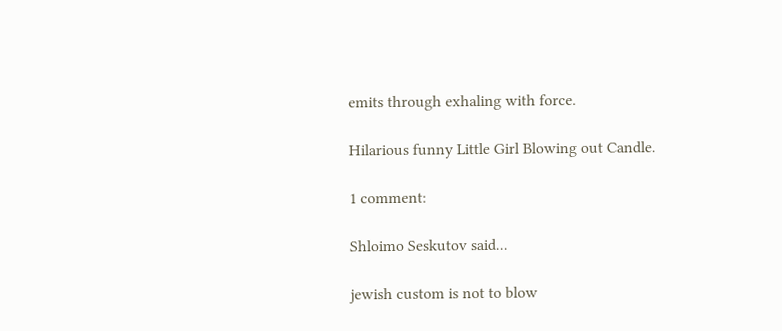emits through exhaling with force.

Hilarious funny Little Girl Blowing out Candle.

1 comment:

Shloimo Seskutov said...

jewish custom is not to blow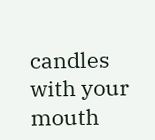candles with your mouth